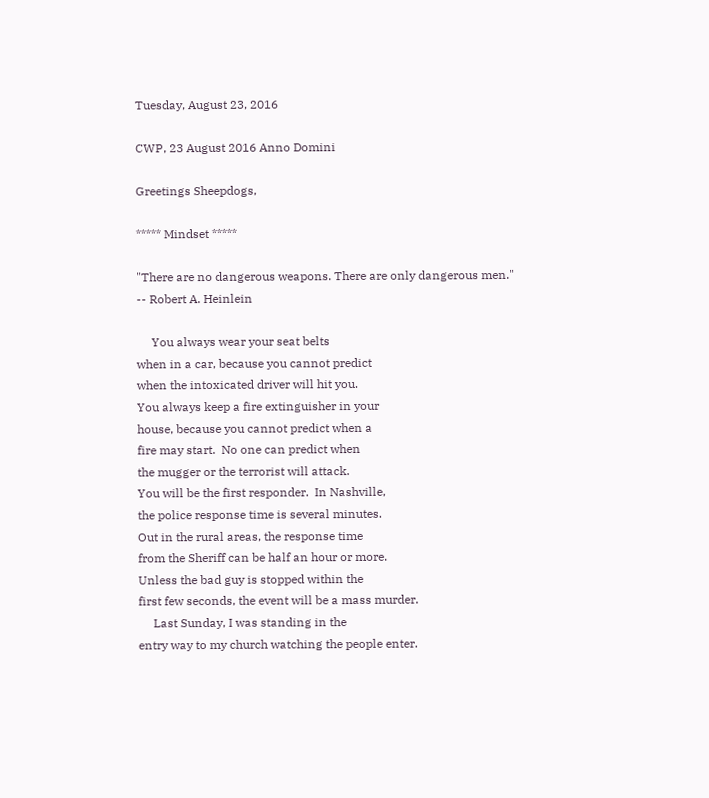Tuesday, August 23, 2016

CWP, 23 August 2016 Anno Domini

Greetings Sheepdogs,

***** Mindset *****

"There are no dangerous weapons. There are only dangerous men."
-- Robert A. Heinlein

     You always wear your seat belts
when in a car, because you cannot predict
when the intoxicated driver will hit you.
You always keep a fire extinguisher in your
house, because you cannot predict when a
fire may start.  No one can predict when
the mugger or the terrorist will attack.
You will be the first responder.  In Nashville,
the police response time is several minutes.
Out in the rural areas, the response time
from the Sheriff can be half an hour or more.
Unless the bad guy is stopped within the
first few seconds, the event will be a mass murder.
     Last Sunday, I was standing in the
entry way to my church watching the people enter.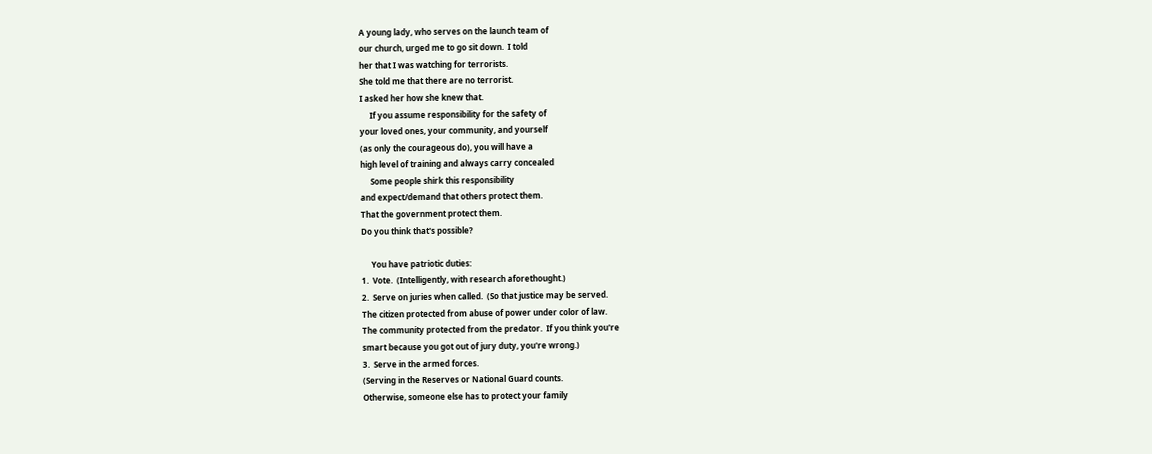A young lady, who serves on the launch team of
our church, urged me to go sit down.  I told
her that I was watching for terrorists.
She told me that there are no terrorist.
I asked her how she knew that.
     If you assume responsibility for the safety of
your loved ones, your community, and yourself
(as only the courageous do), you will have a
high level of training and always carry concealed
     Some people shirk this responsibility
and expect/demand that others protect them.
That the government protect them.
Do you think that's possible?

     You have patriotic duties:
1.  Vote.  (Intelligently, with research aforethought.)
2.  Serve on juries when called.  (So that justice may be served.
The citizen protected from abuse of power under color of law.
The community protected from the predator.  If you think you're
smart because you got out of jury duty, you're wrong.)
3.  Serve in the armed forces.
(Serving in the Reserves or National Guard counts.
Otherwise, someone else has to protect your family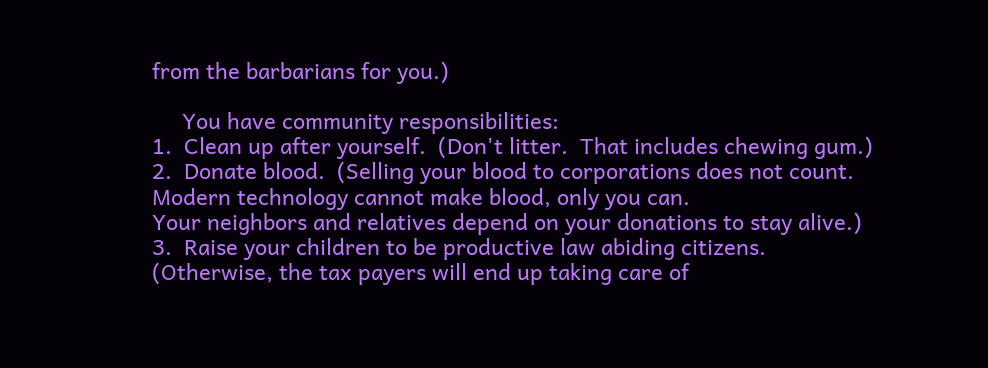from the barbarians for you.)

     You have community responsibilities:
1.  Clean up after yourself.  (Don't litter.  That includes chewing gum.)
2.  Donate blood.  (Selling your blood to corporations does not count.
Modern technology cannot make blood, only you can.
Your neighbors and relatives depend on your donations to stay alive.)
3.  Raise your children to be productive law abiding citizens.
(Otherwise, the tax payers will end up taking care of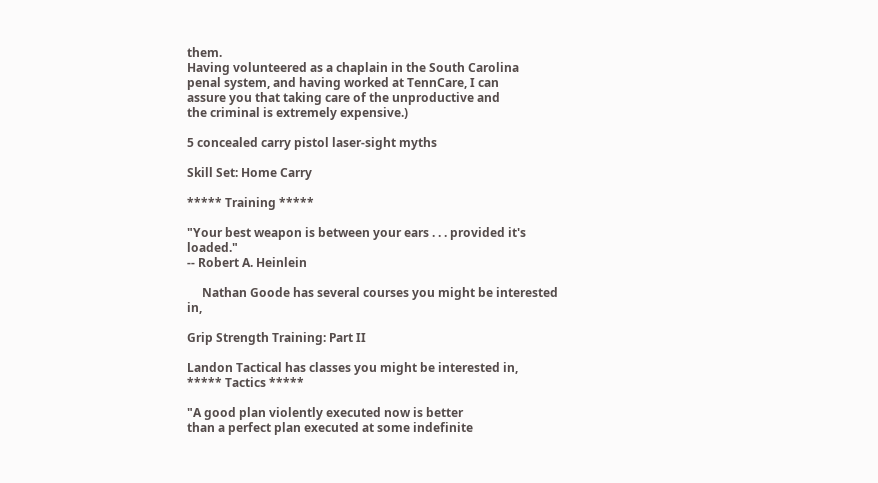them.
Having volunteered as a chaplain in the South Carolina
penal system, and having worked at TennCare, I can
assure you that taking care of the unproductive and
the criminal is extremely expensive.)

5 concealed carry pistol laser-sight myths

Skill Set: Home Carry

***** Training *****

"Your best weapon is between your ears . . . provided it's loaded."
-- Robert A. Heinlein

     Nathan Goode has several courses you might be interested in,

Grip Strength Training: Part II

Landon Tactical has classes you might be interested in,
***** Tactics *****

"A good plan violently executed now is better
than a perfect plan executed at some indefinite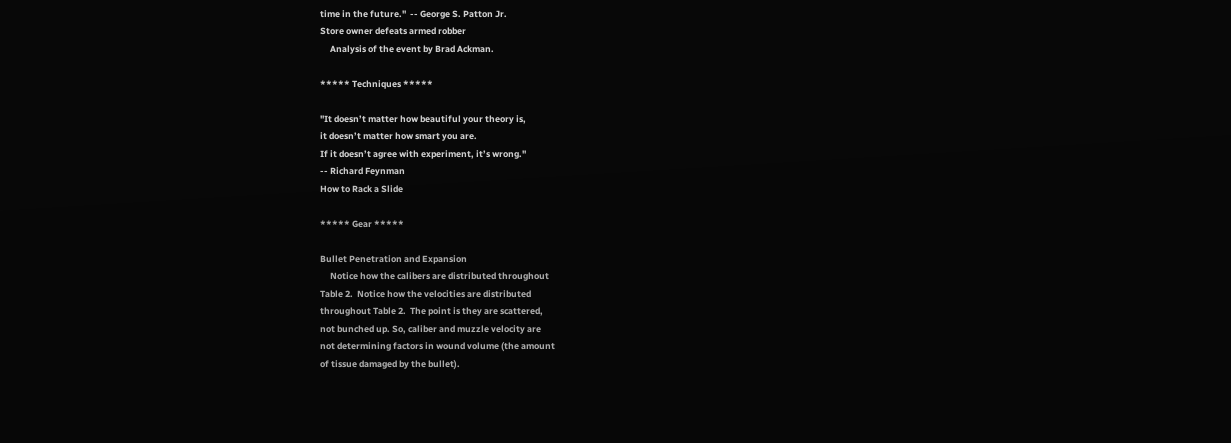time in the future."  -- George S. Patton Jr.
Store owner defeats armed robber
     Analysis of the event by Brad Ackman.

***** Techniques *****

"It doesn’t matter how beautiful your theory is,
it doesn’t matter how smart you are.
If it doesn’t agree with experiment, it’s wrong."
-- Richard Feynman
How to Rack a Slide

***** Gear *****

Bullet Penetration and Expansion
     Notice how the calibers are distributed throughout
Table 2.  Notice how the velocities are distributed
throughout Table 2.  The point is they are scattered,
not bunched up. So, caliber and muzzle velocity are
not determining factors in wound volume (the amount
of tissue damaged by the bullet).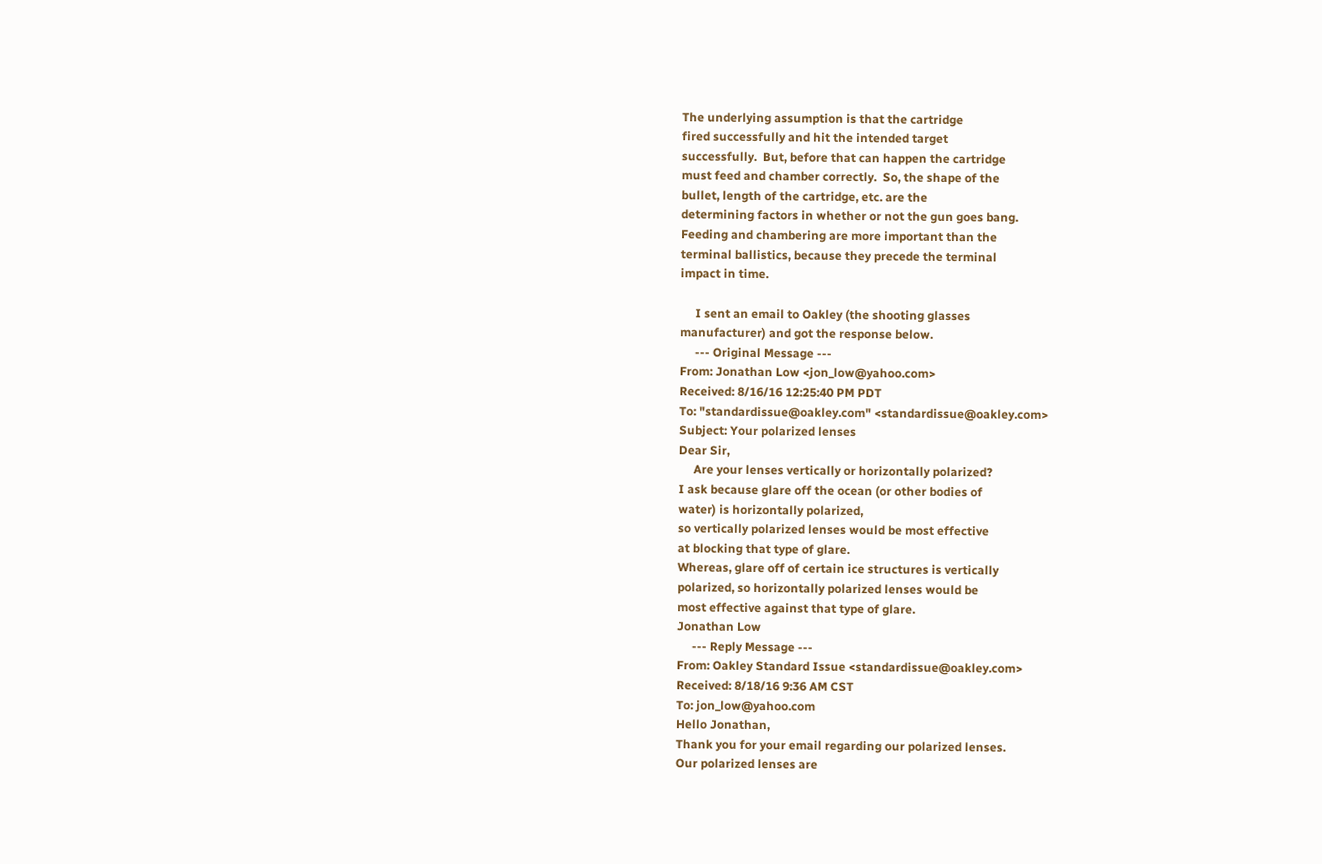The underlying assumption is that the cartridge
fired successfully and hit the intended target
successfully.  But, before that can happen the cartridge
must feed and chamber correctly.  So, the shape of the
bullet, length of the cartridge, etc. are the
determining factors in whether or not the gun goes bang.
Feeding and chambering are more important than the
terminal ballistics, because they precede the terminal
impact in time.

     I sent an email to Oakley (the shooting glasses
manufacturer) and got the response below.
     --- Original Message ---
From: Jonathan Low <jon_low@yahoo.com>
Received: 8/16/16 12:25:40 PM PDT
To: "standardissue@oakley.com" <standardissue@oakley.com>
Subject: Your polarized lenses
Dear Sir,
     Are your lenses vertically or horizontally polarized?
I ask because glare off the ocean (or other bodies of
water) is horizontally polarized,
so vertically polarized lenses would be most effective
at blocking that type of glare.
Whereas, glare off of certain ice structures is vertically
polarized, so horizontally polarized lenses would be
most effective against that type of glare.
Jonathan Low
     --- Reply Message ---
From: Oakley Standard Issue <standardissue@oakley.com>
Received: 8/18/16 9:36 AM CST
To: jon_low@yahoo.com
Hello Jonathan,
Thank you for your email regarding our polarized lenses.
Our polarized lenses are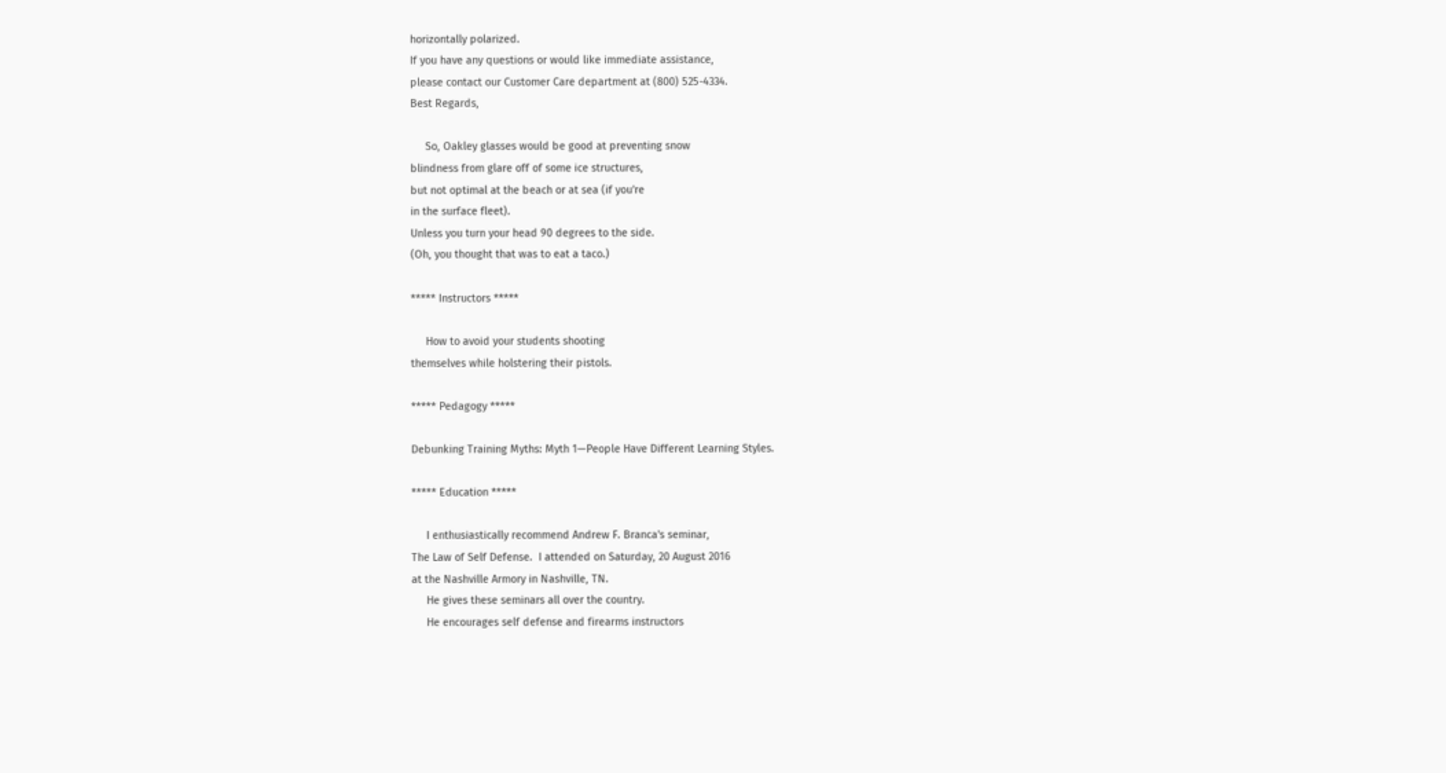horizontally polarized.
If you have any questions or would like immediate assistance,
please contact our Customer Care department at (800) 525-4334.
Best Regards,

     So, Oakley glasses would be good at preventing snow
blindness from glare off of some ice structures,
but not optimal at the beach or at sea (if you're
in the surface fleet).
Unless you turn your head 90 degrees to the side.
(Oh, you thought that was to eat a taco.)

***** Instructors *****

     How to avoid your students shooting
themselves while holstering their pistols.

***** Pedagogy *****

Debunking Training Myths: Myth 1—People Have Different Learning Styles.

***** Education *****

     I enthusiastically recommend Andrew F. Branca's seminar,
The Law of Self Defense.  I attended on Saturday, 20 August 2016
at the Nashville Armory in Nashville, TN.
     He gives these seminars all over the country.
     He encourages self defense and firearms instructors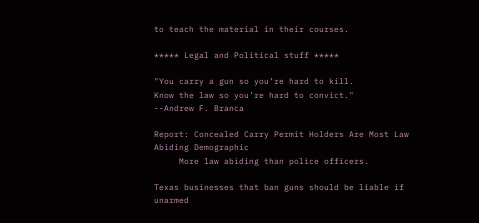to teach the material in their courses.

***** Legal and Political stuff *****

"You carry a gun so you’re hard to kill.
Know the law so you’re hard to convict."
--Andrew F. Branca

Report: Concealed Carry Permit Holders Are Most Law Abiding Demographic
     More law abiding than police officers.

Texas businesses that ban guns should be liable if unarmed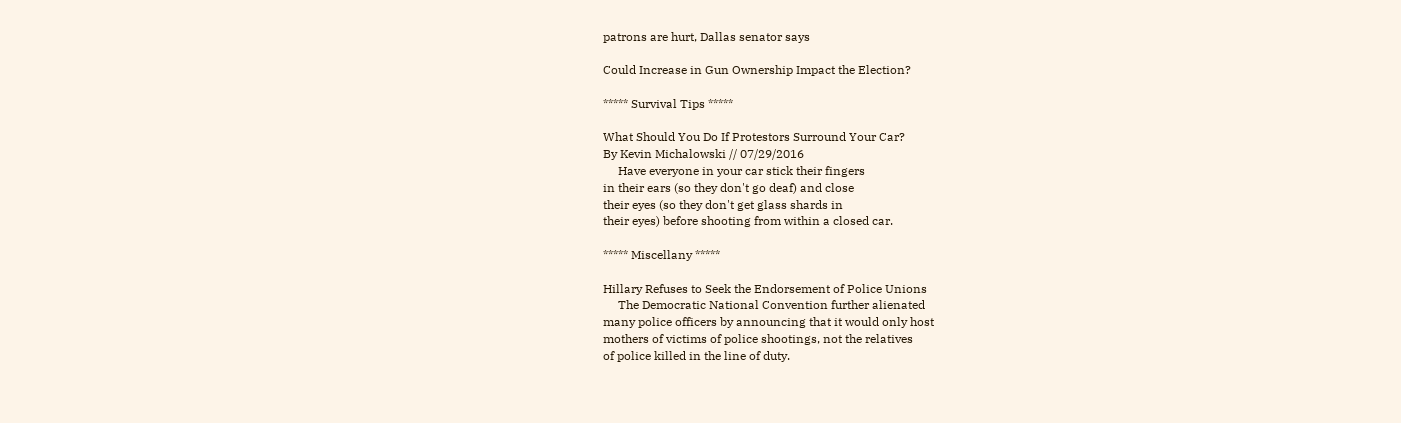patrons are hurt, Dallas senator says

Could Increase in Gun Ownership Impact the Election?

***** Survival Tips *****

What Should You Do If Protestors Surround Your Car?
By Kevin Michalowski // 07/29/2016
     Have everyone in your car stick their fingers
in their ears (so they don't go deaf) and close
their eyes (so they don't get glass shards in
their eyes) before shooting from within a closed car.

***** Miscellany *****

Hillary Refuses to Seek the Endorsement of Police Unions
     The Democratic National Convention further alienated
many police officers by announcing that it would only host
mothers of victims of police shootings, not the relatives
of police killed in the line of duty.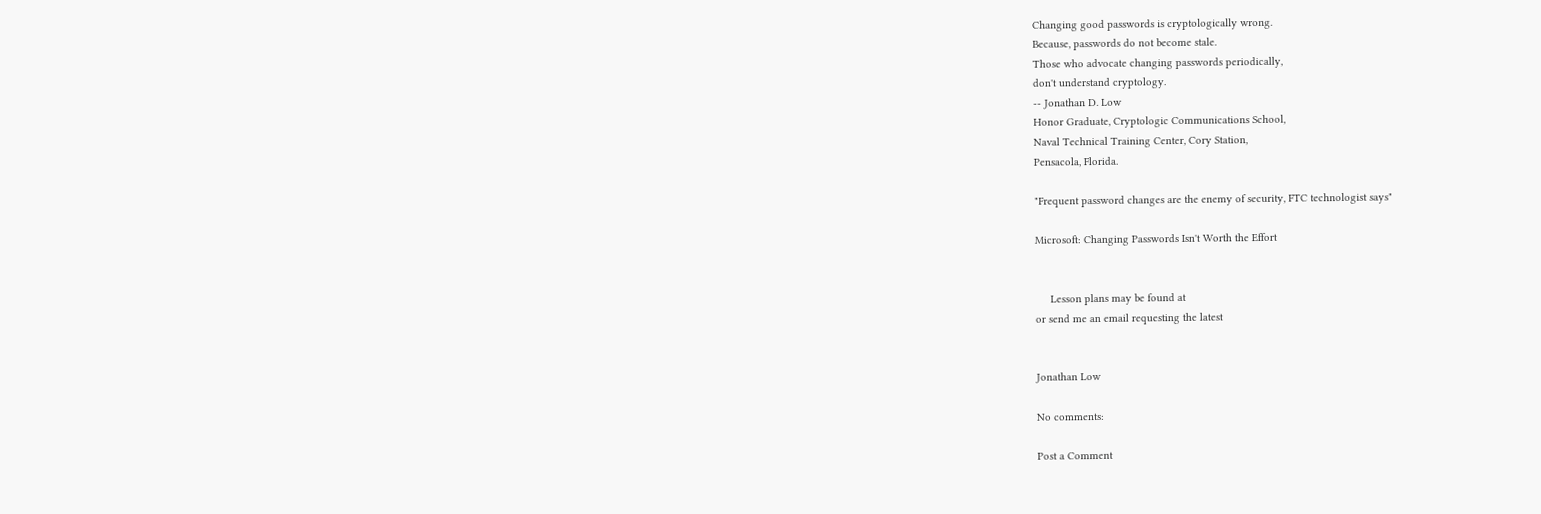Changing good passwords is cryptologically wrong.
Because, passwords do not become stale.
Those who advocate changing passwords periodically,
don't understand cryptology.
-- Jonathan D. Low
Honor Graduate, Cryptologic Communications School,
Naval Technical Training Center, Cory Station,
Pensacola, Florida.

"Frequent password changes are the enemy of security, FTC technologist says"

Microsoft: Changing Passwords Isn't Worth the Effort


     Lesson plans may be found at
or send me an email requesting the latest


Jonathan Low

No comments:

Post a Comment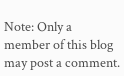Note: Only a member of this blog may post a comment.